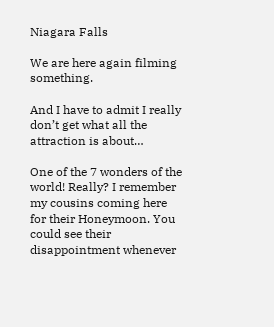Niagara Falls

We are here again filming something.

And I have to admit I really don’t get what all the attraction is about…

One of the 7 wonders of the world! Really? I remember my cousins coming here for their Honeymoon. You could see their disappointment whenever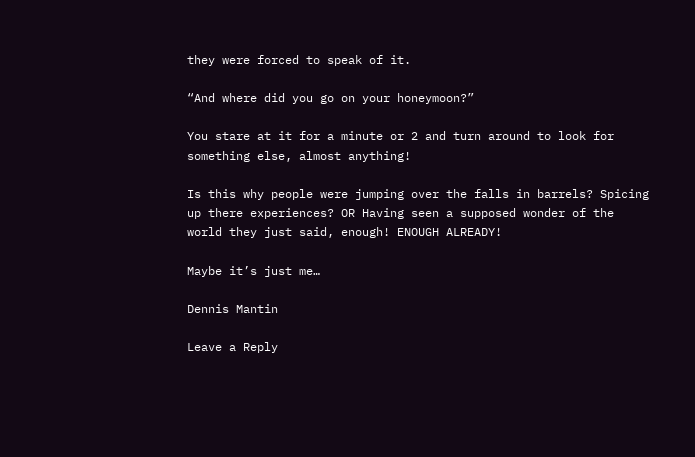they were forced to speak of it.

“And where did you go on your honeymoon?”

You stare at it for a minute or 2 and turn around to look for something else, almost anything!

Is this why people were jumping over the falls in barrels? Spicing up there experiences? OR Having seen a supposed wonder of the world they just said, enough! ENOUGH ALREADY!

Maybe it’s just me…

Dennis Mantin

Leave a Reply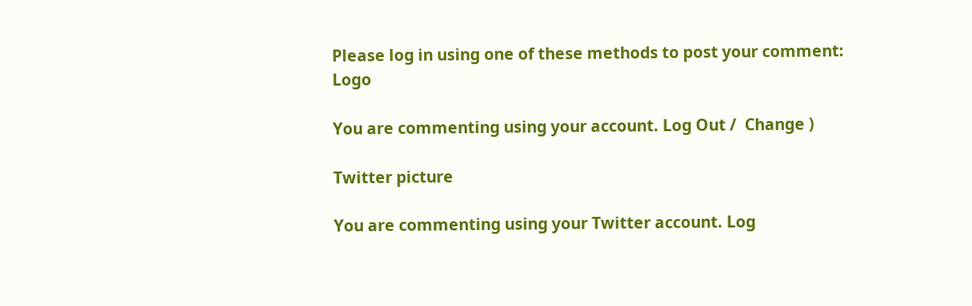Please log in using one of these methods to post your comment: Logo

You are commenting using your account. Log Out /  Change )

Twitter picture

You are commenting using your Twitter account. Log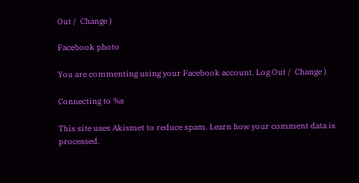Out /  Change )

Facebook photo

You are commenting using your Facebook account. Log Out /  Change )

Connecting to %s

This site uses Akismet to reduce spam. Learn how your comment data is processed.